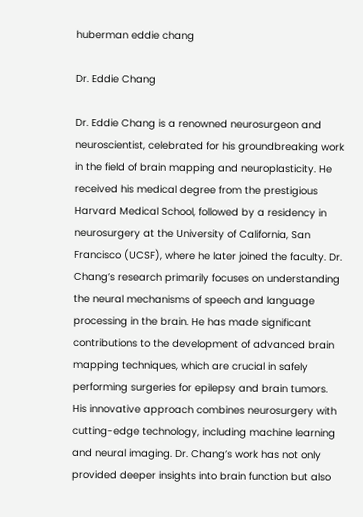huberman eddie chang

Dr. Eddie Chang

Dr. Eddie Chang is a renowned neurosurgeon and neuroscientist, celebrated for his groundbreaking work in the field of brain mapping and neuroplasticity. He received his medical degree from the prestigious Harvard Medical School, followed by a residency in neurosurgery at the University of California, San Francisco (UCSF), where he later joined the faculty. Dr. Chang’s research primarily focuses on understanding the neural mechanisms of speech and language processing in the brain. He has made significant contributions to the development of advanced brain mapping techniques, which are crucial in safely performing surgeries for epilepsy and brain tumors. His innovative approach combines neurosurgery with cutting-edge technology, including machine learning and neural imaging. Dr. Chang’s work has not only provided deeper insights into brain function but also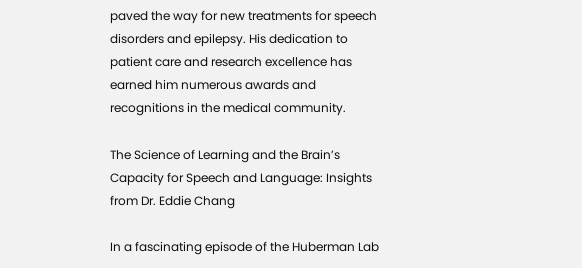paved the way for new treatments for speech disorders and epilepsy. His dedication to patient care and research excellence has earned him numerous awards and recognitions in the medical community.

The Science of Learning and the Brain’s Capacity for Speech and Language: Insights from Dr. Eddie Chang

In a fascinating episode of the Huberman Lab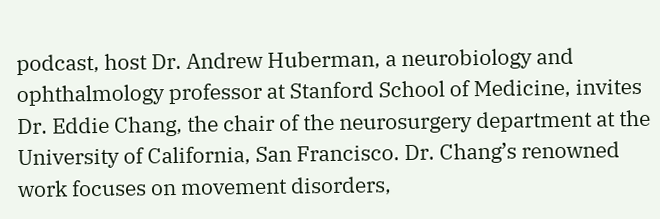podcast, host Dr. Andrew Huberman, a neurobiology and ophthalmology professor at Stanford School of Medicine, invites Dr. Eddie Chang, the chair of the neurosurgery department at the University of California, San Francisco. Dr. Chang’s renowned work focuses on movement disorders,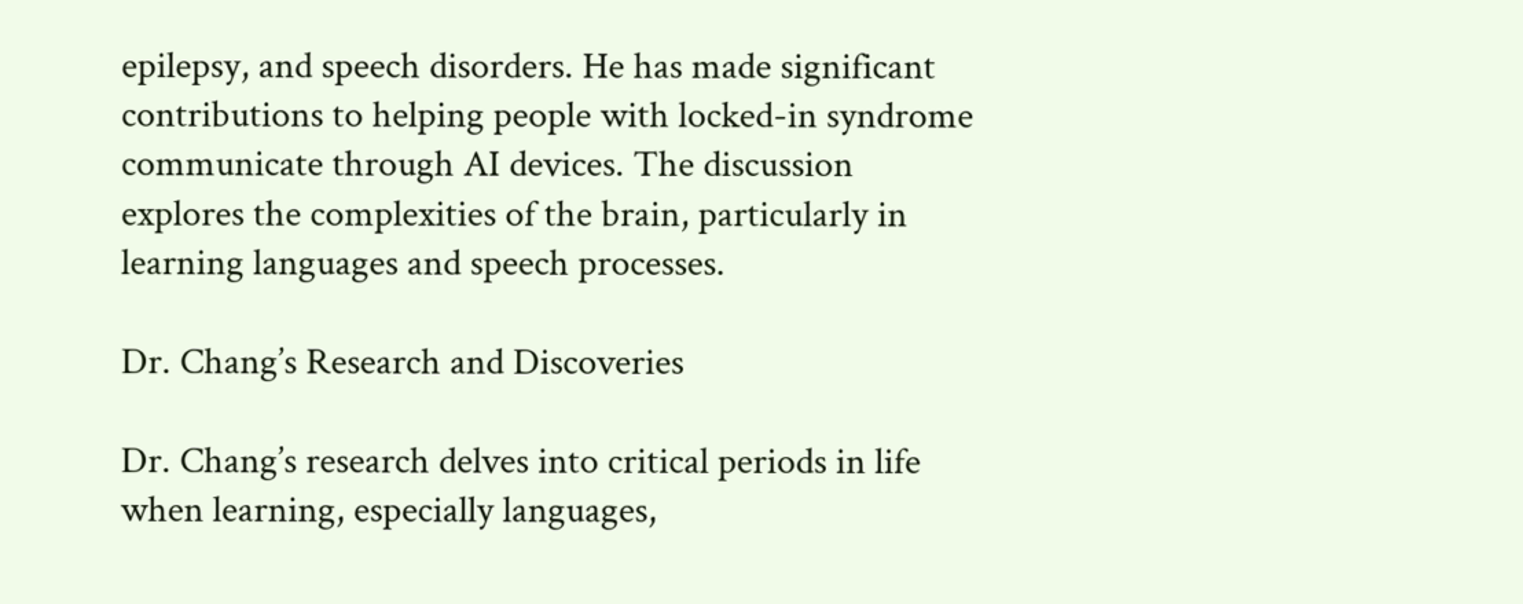epilepsy, and speech disorders. He has made significant contributions to helping people with locked-in syndrome communicate through AI devices. The discussion explores the complexities of the brain, particularly in learning languages and speech processes.

Dr. Chang’s Research and Discoveries

Dr. Chang’s research delves into critical periods in life when learning, especially languages,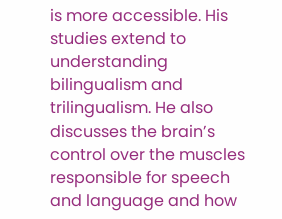is more accessible. His studies extend to understanding bilingualism and trilingualism. He also discusses the brain’s control over the muscles responsible for speech and language and how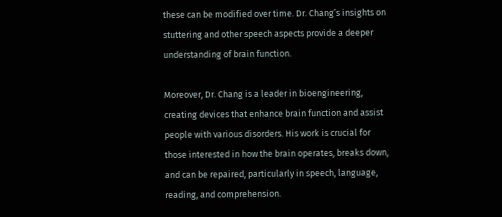these can be modified over time. Dr. Chang’s insights on stuttering and other speech aspects provide a deeper understanding of brain function.

Moreover, Dr. Chang is a leader in bioengineering, creating devices that enhance brain function and assist people with various disorders. His work is crucial for those interested in how the brain operates, breaks down, and can be repaired, particularly in speech, language, reading, and comprehension.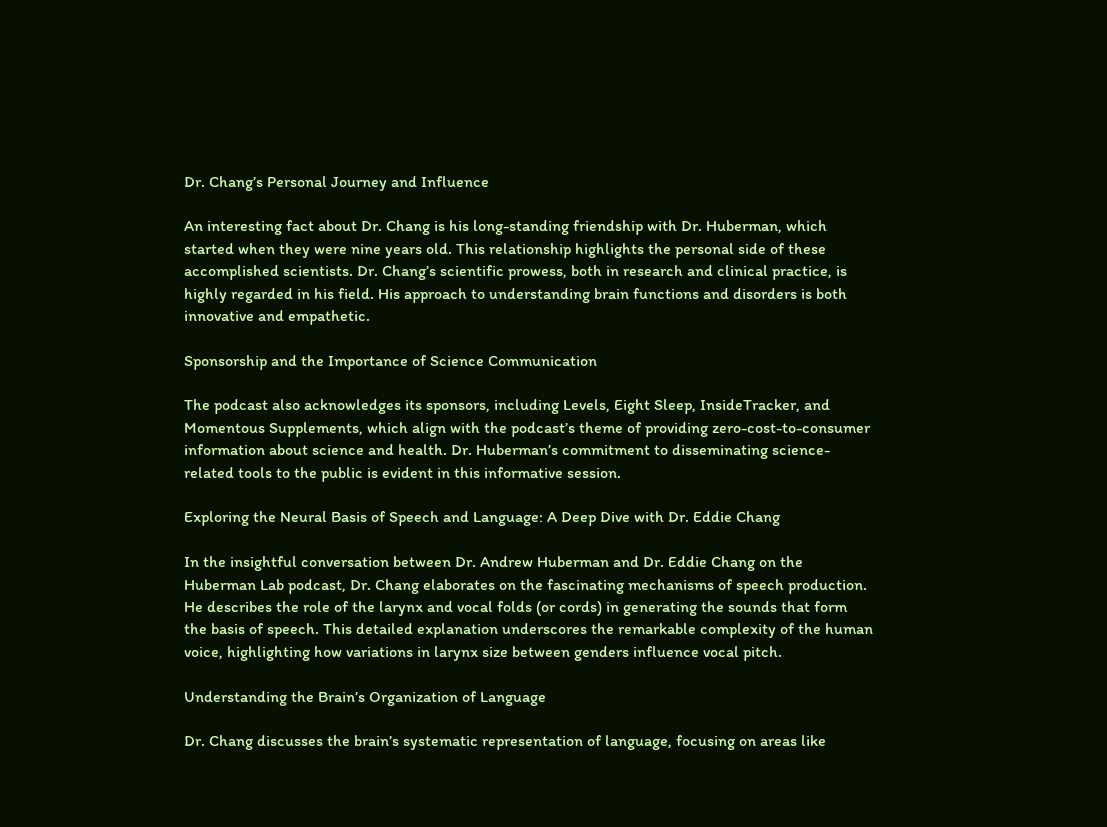Dr. Chang’s Personal Journey and Influence

An interesting fact about Dr. Chang is his long-standing friendship with Dr. Huberman, which started when they were nine years old. This relationship highlights the personal side of these accomplished scientists. Dr. Chang’s scientific prowess, both in research and clinical practice, is highly regarded in his field. His approach to understanding brain functions and disorders is both innovative and empathetic.

Sponsorship and the Importance of Science Communication

The podcast also acknowledges its sponsors, including Levels, Eight Sleep, InsideTracker, and Momentous Supplements, which align with the podcast’s theme of providing zero-cost-to-consumer information about science and health. Dr. Huberman’s commitment to disseminating science-related tools to the public is evident in this informative session.

Exploring the Neural Basis of Speech and Language: A Deep Dive with Dr. Eddie Chang

In the insightful conversation between Dr. Andrew Huberman and Dr. Eddie Chang on the Huberman Lab podcast, Dr. Chang elaborates on the fascinating mechanisms of speech production. He describes the role of the larynx and vocal folds (or cords) in generating the sounds that form the basis of speech. This detailed explanation underscores the remarkable complexity of the human voice, highlighting how variations in larynx size between genders influence vocal pitch.

Understanding the Brain’s Organization of Language

Dr. Chang discusses the brain’s systematic representation of language, focusing on areas like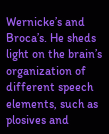Wernicke’s and Broca’s. He sheds light on the brain’s organization of different speech elements, such as plosives and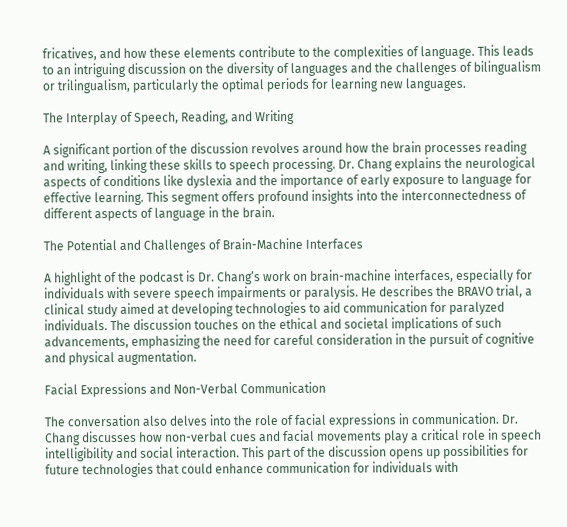fricatives, and how these elements contribute to the complexities of language. This leads to an intriguing discussion on the diversity of languages and the challenges of bilingualism or trilingualism, particularly the optimal periods for learning new languages.

The Interplay of Speech, Reading, and Writing

A significant portion of the discussion revolves around how the brain processes reading and writing, linking these skills to speech processing. Dr. Chang explains the neurological aspects of conditions like dyslexia and the importance of early exposure to language for effective learning. This segment offers profound insights into the interconnectedness of different aspects of language in the brain.

The Potential and Challenges of Brain-Machine Interfaces

A highlight of the podcast is Dr. Chang’s work on brain-machine interfaces, especially for individuals with severe speech impairments or paralysis. He describes the BRAVO trial, a clinical study aimed at developing technologies to aid communication for paralyzed individuals. The discussion touches on the ethical and societal implications of such advancements, emphasizing the need for careful consideration in the pursuit of cognitive and physical augmentation.

Facial Expressions and Non-Verbal Communication

The conversation also delves into the role of facial expressions in communication. Dr. Chang discusses how non-verbal cues and facial movements play a critical role in speech intelligibility and social interaction. This part of the discussion opens up possibilities for future technologies that could enhance communication for individuals with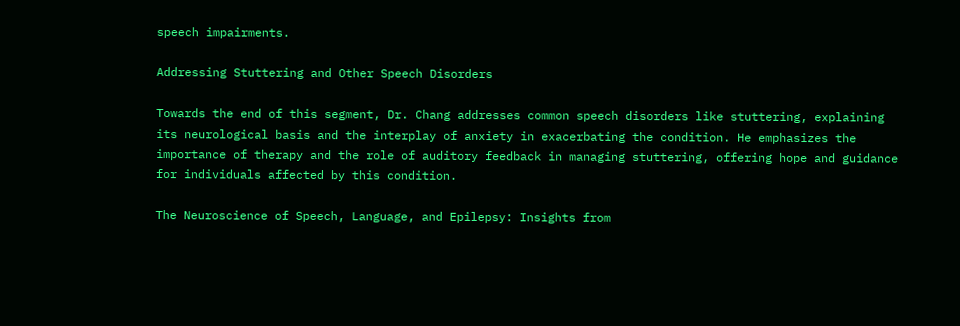speech impairments.

Addressing Stuttering and Other Speech Disorders

Towards the end of this segment, Dr. Chang addresses common speech disorders like stuttering, explaining its neurological basis and the interplay of anxiety in exacerbating the condition. He emphasizes the importance of therapy and the role of auditory feedback in managing stuttering, offering hope and guidance for individuals affected by this condition.

The Neuroscience of Speech, Language, and Epilepsy: Insights from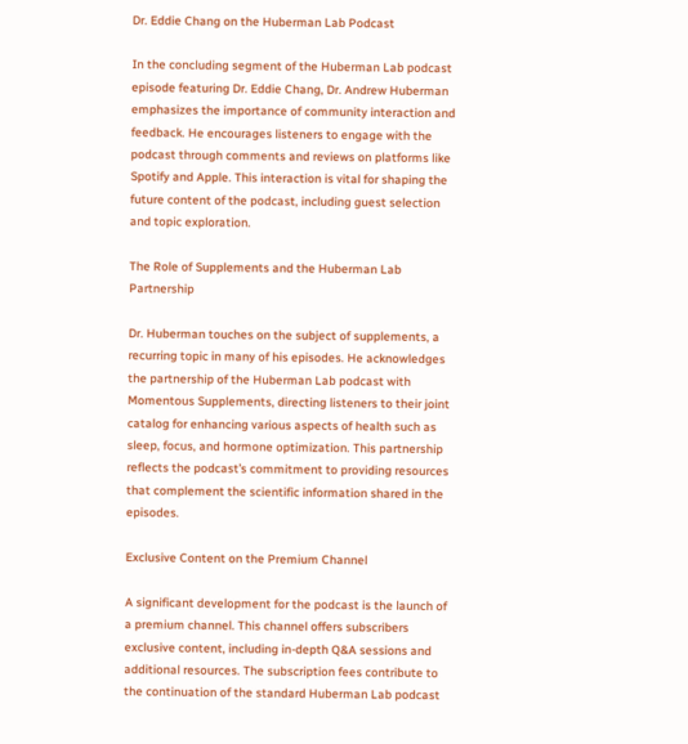Dr. Eddie Chang on the Huberman Lab Podcast

In the concluding segment of the Huberman Lab podcast episode featuring Dr. Eddie Chang, Dr. Andrew Huberman emphasizes the importance of community interaction and feedback. He encourages listeners to engage with the podcast through comments and reviews on platforms like Spotify and Apple. This interaction is vital for shaping the future content of the podcast, including guest selection and topic exploration.

The Role of Supplements and the Huberman Lab Partnership

Dr. Huberman touches on the subject of supplements, a recurring topic in many of his episodes. He acknowledges the partnership of the Huberman Lab podcast with Momentous Supplements, directing listeners to their joint catalog for enhancing various aspects of health such as sleep, focus, and hormone optimization. This partnership reflects the podcast’s commitment to providing resources that complement the scientific information shared in the episodes.

Exclusive Content on the Premium Channel

A significant development for the podcast is the launch of a premium channel. This channel offers subscribers exclusive content, including in-depth Q&A sessions and additional resources. The subscription fees contribute to the continuation of the standard Huberman Lab podcast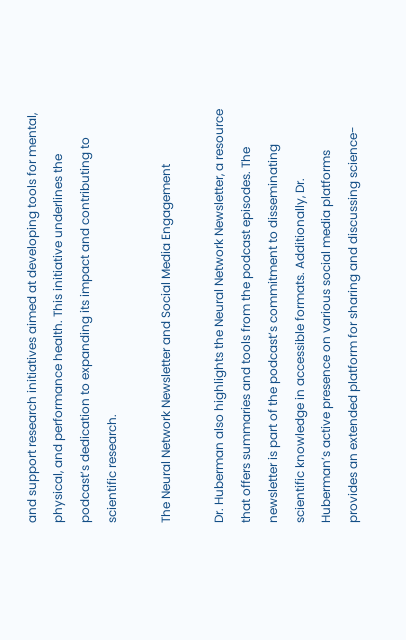and support research initiatives aimed at developing tools for mental, physical, and performance health. This initiative underlines the podcast’s dedication to expanding its impact and contributing to scientific research.

The Neural Network Newsletter and Social Media Engagement

Dr. Huberman also highlights the Neural Network Newsletter, a resource that offers summaries and tools from the podcast episodes. The newsletter is part of the podcast’s commitment to disseminating scientific knowledge in accessible formats. Additionally, Dr. Huberman’s active presence on various social media platforms provides an extended platform for sharing and discussing science-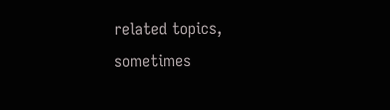related topics, sometimes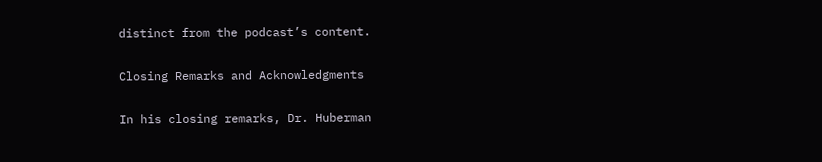distinct from the podcast’s content.

Closing Remarks and Acknowledgments

In his closing remarks, Dr. Huberman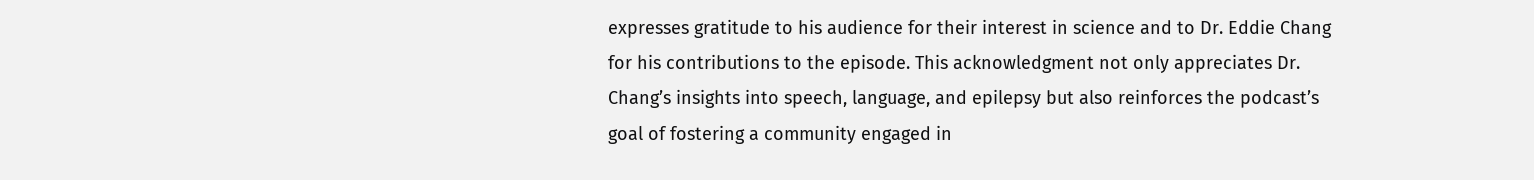expresses gratitude to his audience for their interest in science and to Dr. Eddie Chang for his contributions to the episode. This acknowledgment not only appreciates Dr. Chang’s insights into speech, language, and epilepsy but also reinforces the podcast’s goal of fostering a community engaged in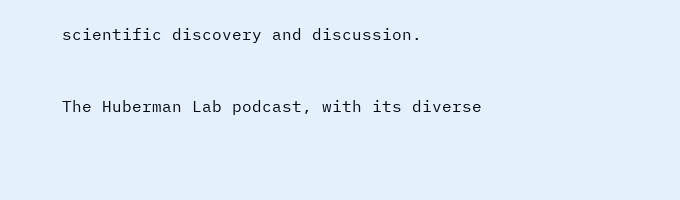scientific discovery and discussion.


The Huberman Lab podcast, with its diverse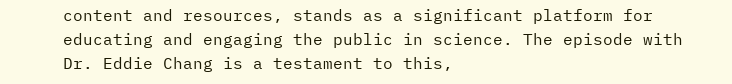content and resources, stands as a significant platform for educating and engaging the public in science. The episode with Dr. Eddie Chang is a testament to this,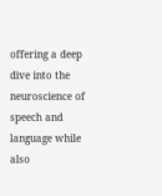offering a deep dive into the neuroscience of speech and language while also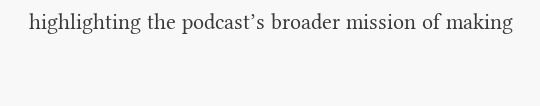highlighting the podcast’s broader mission of making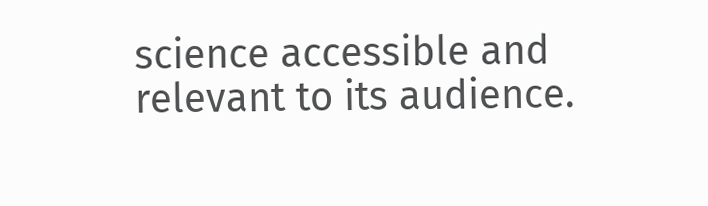science accessible and relevant to its audience.